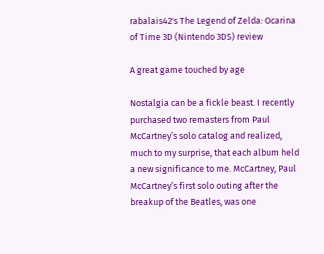rabalais42's The Legend of Zelda: Ocarina of Time 3D (Nintendo 3DS) review

A great game touched by age

Nostalgia can be a fickle beast. I recently purchased two remasters from Paul McCartney’s solo catalog and realized, much to my surprise, that each album held a new significance to me. McCartney, Paul McCartney’s first solo outing after the breakup of the Beatles, was one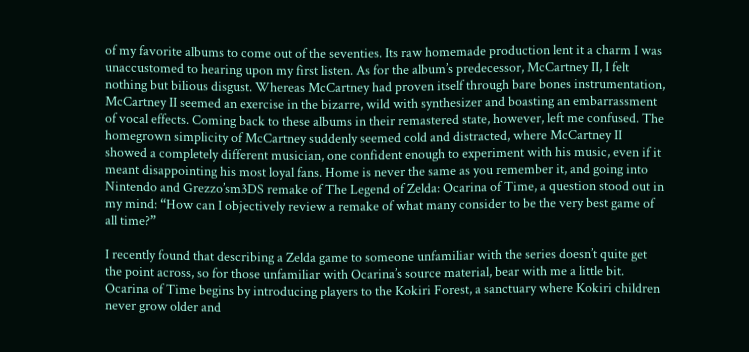of my favorite albums to come out of the seventies. Its raw homemade production lent it a charm I was unaccustomed to hearing upon my first listen. As for the album’s predecessor, McCartney II, I felt nothing but bilious disgust. Whereas McCartney had proven itself through bare bones instrumentation, McCartney II seemed an exercise in the bizarre, wild with synthesizer and boasting an embarrassment of vocal effects. Coming back to these albums in their remastered state, however, left me confused. The homegrown simplicity of McCartney suddenly seemed cold and distracted, where McCartney II showed a completely different musician, one confident enough to experiment with his music, even if it meant disappointing his most loyal fans. Home is never the same as you remember it, and going into Nintendo and Grezzo’sm3DS remake of The Legend of Zelda: Ocarina of Time, a question stood out in my mind: “How can I objectively review a remake of what many consider to be the very best game of all time?”

I recently found that describing a Zelda game to someone unfamiliar with the series doesn’t quite get the point across, so for those unfamiliar with Ocarina’s source material, bear with me a little bit. Ocarina of Time begins by introducing players to the Kokiri Forest, a sanctuary where Kokiri children never grow older and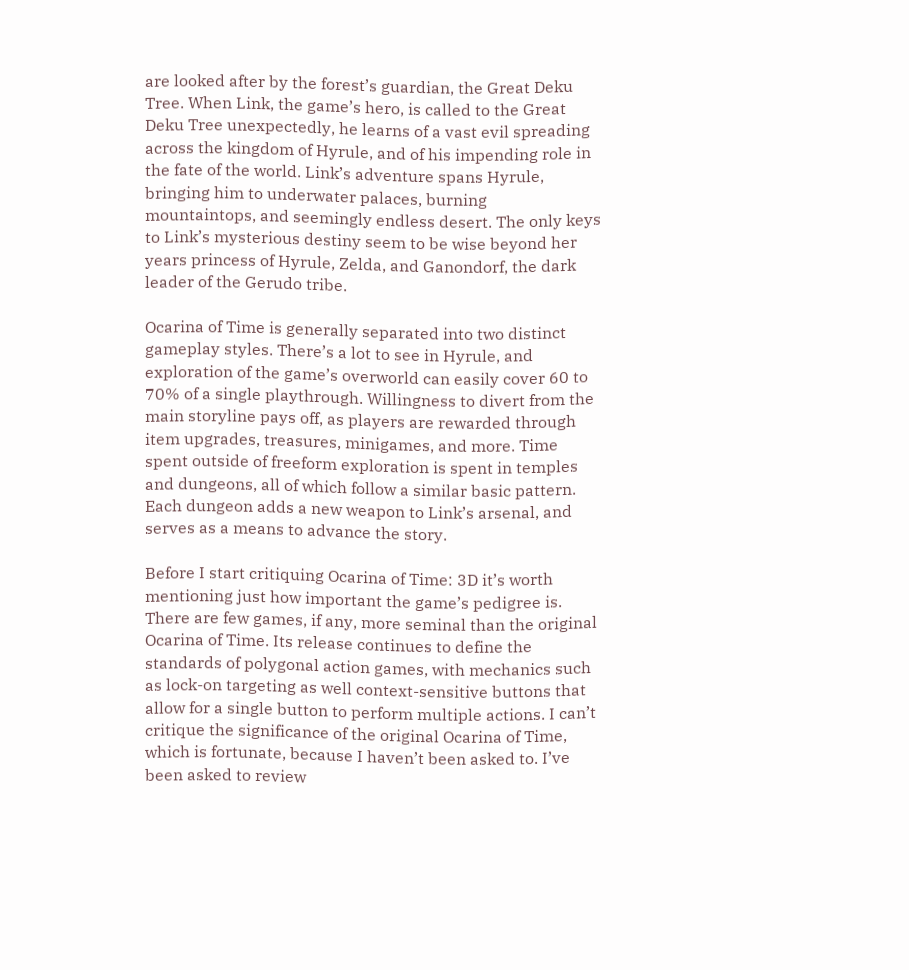are looked after by the forest’s guardian, the Great Deku Tree. When Link, the game’s hero, is called to the Great Deku Tree unexpectedly, he learns of a vast evil spreading across the kingdom of Hyrule, and of his impending role in the fate of the world. Link’s adventure spans Hyrule, bringing him to underwater palaces, burning mountaintops, and seemingly endless desert. The only keys to Link’s mysterious destiny seem to be wise beyond her years princess of Hyrule, Zelda, and Ganondorf, the dark leader of the Gerudo tribe.

Ocarina of Time is generally separated into two distinct gameplay styles. There’s a lot to see in Hyrule, and exploration of the game’s overworld can easily cover 60 to 70% of a single playthrough. Willingness to divert from the main storyline pays off, as players are rewarded through item upgrades, treasures, minigames, and more. Time spent outside of freeform exploration is spent in temples and dungeons, all of which follow a similar basic pattern. Each dungeon adds a new weapon to Link’s arsenal, and serves as a means to advance the story.

Before I start critiquing Ocarina of Time: 3D it’s worth mentioning just how important the game’s pedigree is. There are few games, if any, more seminal than the original Ocarina of Time. Its release continues to define the standards of polygonal action games, with mechanics such as lock-on targeting as well context-sensitive buttons that allow for a single button to perform multiple actions. I can’t critique the significance of the original Ocarina of Time, which is fortunate, because I haven’t been asked to. I’ve been asked to review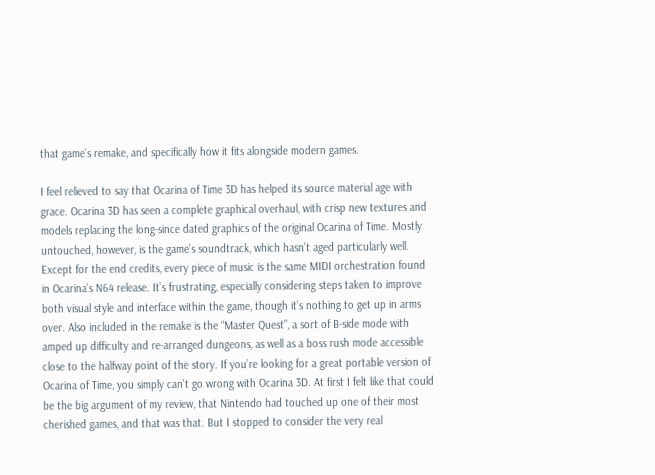that game’s remake, and specifically how it fits alongside modern games.

I feel relieved to say that Ocarina of Time 3D has helped its source material age with grace. Ocarina 3D has seen a complete graphical overhaul, with crisp new textures and models replacing the long-since dated graphics of the original Ocarina of Time. Mostly untouched, however, is the game’s soundtrack, which hasn’t aged particularly well. Except for the end credits, every piece of music is the same MIDI orchestration found in Ocarina’s N64 release. It’s frustrating, especially considering steps taken to improve both visual style and interface within the game, though it’s nothing to get up in arms over. Also included in the remake is the “Master Quest”, a sort of B-side mode with amped up difficulty and re-arranged dungeons, as well as a boss rush mode accessible close to the halfway point of the story. If you’re looking for a great portable version of Ocarina of Time, you simply can’t go wrong with Ocarina 3D. At first I felt like that could be the big argument of my review, that Nintendo had touched up one of their most cherished games, and that was that. But I stopped to consider the very real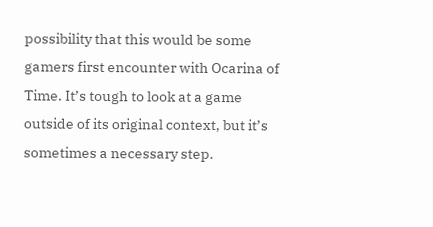possibility that this would be some gamers first encounter with Ocarina of Time. It’s tough to look at a game outside of its original context, but it’s sometimes a necessary step.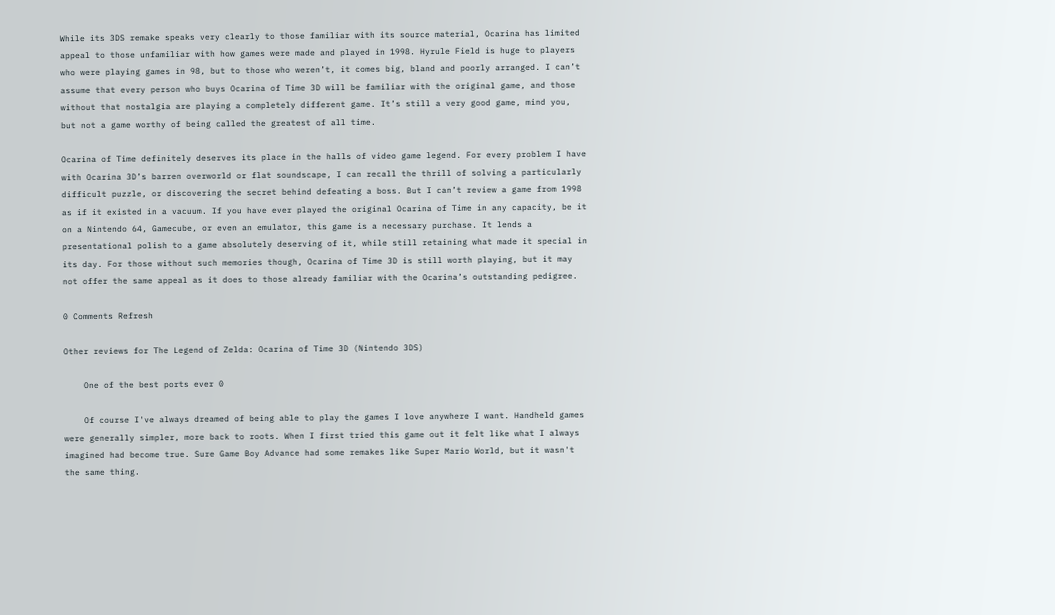While its 3DS remake speaks very clearly to those familiar with its source material, Ocarina has limited appeal to those unfamiliar with how games were made and played in 1998. Hyrule Field is huge to players who were playing games in 98, but to those who weren’t, it comes big, bland and poorly arranged. I can’t assume that every person who buys Ocarina of Time 3D will be familiar with the original game, and those without that nostalgia are playing a completely different game. It’s still a very good game, mind you, but not a game worthy of being called the greatest of all time.

Ocarina of Time definitely deserves its place in the halls of video game legend. For every problem I have with Ocarina 3D’s barren overworld or flat soundscape, I can recall the thrill of solving a particularly difficult puzzle, or discovering the secret behind defeating a boss. But I can’t review a game from 1998 as if it existed in a vacuum. If you have ever played the original Ocarina of Time in any capacity, be it on a Nintendo 64, Gamecube, or even an emulator, this game is a necessary purchase. It lends a presentational polish to a game absolutely deserving of it, while still retaining what made it special in its day. For those without such memories though, Ocarina of Time 3D is still worth playing, but it may not offer the same appeal as it does to those already familiar with the Ocarina’s outstanding pedigree.

0 Comments Refresh

Other reviews for The Legend of Zelda: Ocarina of Time 3D (Nintendo 3DS)

    One of the best ports ever 0

    Of course I've always dreamed of being able to play the games I love anywhere I want. Handheld games were generally simpler, more back to roots. When I first tried this game out it felt like what I always imagined had become true. Sure Game Boy Advance had some remakes like Super Mario World, but it wasn't the same thing.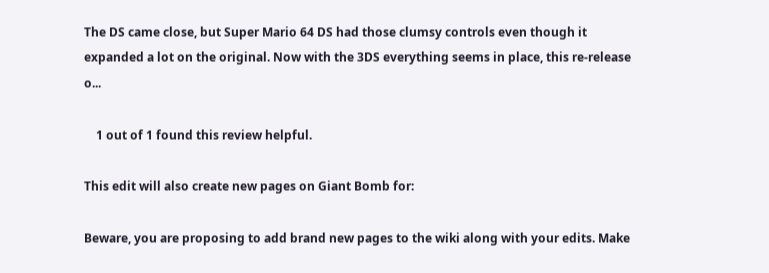The DS came close, but Super Mario 64 DS had those clumsy controls even though it expanded a lot on the original. Now with the 3DS everything seems in place, this re-release o...

    1 out of 1 found this review helpful.

This edit will also create new pages on Giant Bomb for:

Beware, you are proposing to add brand new pages to the wiki along with your edits. Make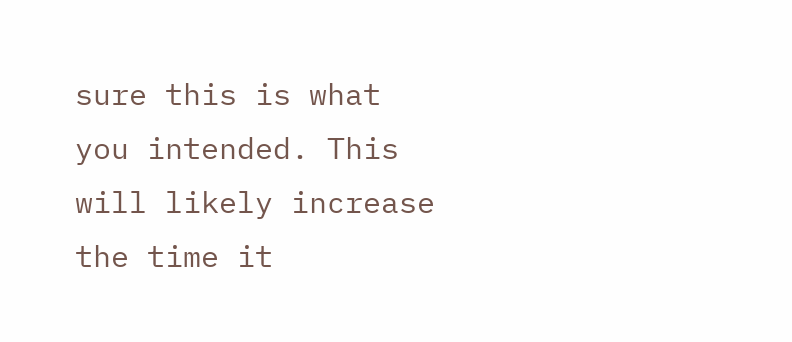sure this is what you intended. This will likely increase the time it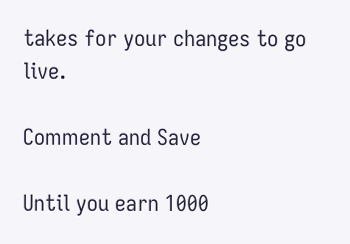takes for your changes to go live.

Comment and Save

Until you earn 1000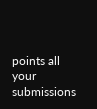points all your submissions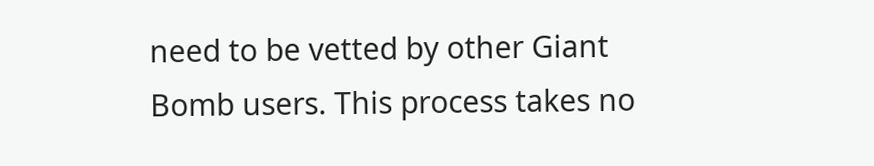need to be vetted by other Giant Bomb users. This process takes no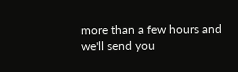more than a few hours and we'll send you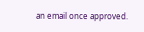an email once approved.